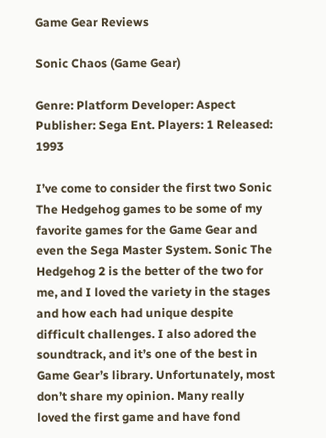Game Gear Reviews

Sonic Chaos (Game Gear)

Genre: Platform Developer: Aspect Publisher: Sega Ent. Players: 1 Released:  1993

I’ve come to consider the first two Sonic The Hedgehog games to be some of my favorite games for the Game Gear and even the Sega Master System. Sonic The Hedgehog 2 is the better of the two for me, and I loved the variety in the stages and how each had unique despite difficult challenges. I also adored the soundtrack, and it’s one of the best in Game Gear’s library. Unfortunately, most don’t share my opinion. Many really loved the first game and have fond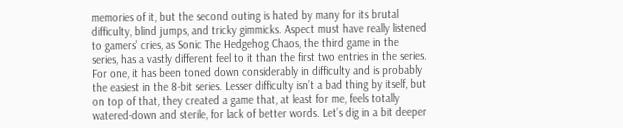memories of it, but the second outing is hated by many for its brutal difficulty, blind jumps, and tricky gimmicks. Aspect must have really listened to gamers’ cries, as Sonic The Hedgehog Chaos, the third game in the series, has a vastly different feel to it than the first two entries in the series. For one, it has been toned down considerably in difficulty and is probably the easiest in the 8-bit series. Lesser difficulty isn’t a bad thing by itself, but on top of that, they created a game that, at least for me, feels totally watered-down and sterile, for lack of better words. Let’s dig in a bit deeper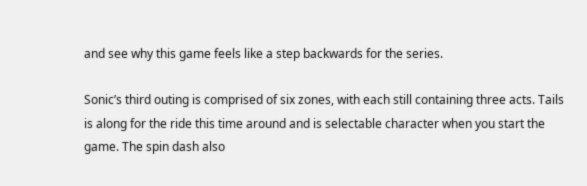and see why this game feels like a step backwards for the series.

Sonic’s third outing is comprised of six zones, with each still containing three acts. Tails is along for the ride this time around and is selectable character when you start the game. The spin dash also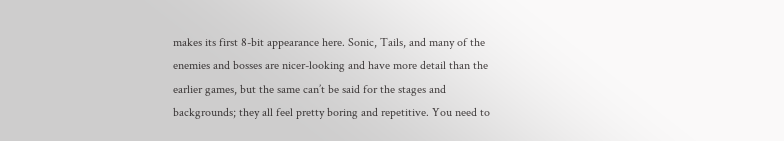makes its first 8-bit appearance here. Sonic, Tails, and many of the enemies and bosses are nicer-looking and have more detail than the earlier games, but the same can’t be said for the stages and backgrounds; they all feel pretty boring and repetitive. You need to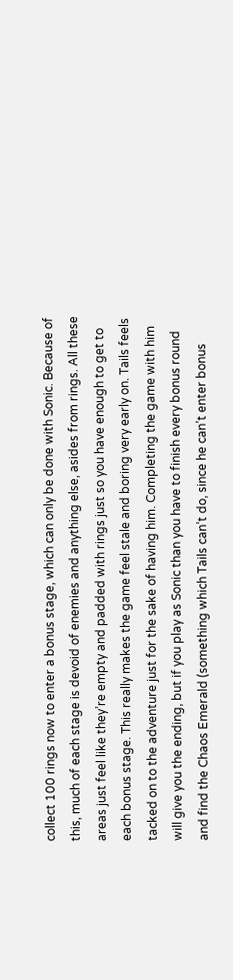collect 100 rings now to enter a bonus stage, which can only be done with Sonic. Because of this, much of each stage is devoid of enemies and anything else, asides from rings. All these areas just feel like they’re empty and padded with rings just so you have enough to get to each bonus stage. This really makes the game feel stale and boring very early on. Tails feels tacked on to the adventure just for the sake of having him. Completing the game with him will give you the ending, but if you play as Sonic than you have to finish every bonus round and find the Chaos Emerald (something which Tails can’t do, since he can’t enter bonus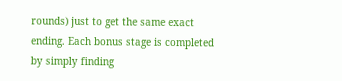rounds) just to get the same exact ending. Each bonus stage is completed by simply finding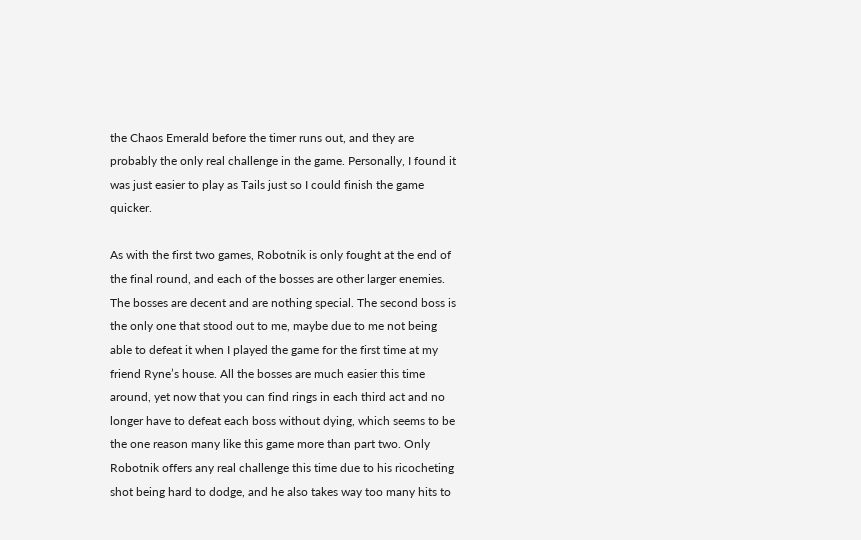the Chaos Emerald before the timer runs out, and they are probably the only real challenge in the game. Personally, I found it was just easier to play as Tails just so I could finish the game quicker.

As with the first two games, Robotnik is only fought at the end of the final round, and each of the bosses are other larger enemies. The bosses are decent and are nothing special. The second boss is the only one that stood out to me, maybe due to me not being able to defeat it when I played the game for the first time at my friend Ryne’s house. All the bosses are much easier this time around, yet now that you can find rings in each third act and no longer have to defeat each boss without dying, which seems to be the one reason many like this game more than part two. Only Robotnik offers any real challenge this time due to his ricocheting shot being hard to dodge, and he also takes way too many hits to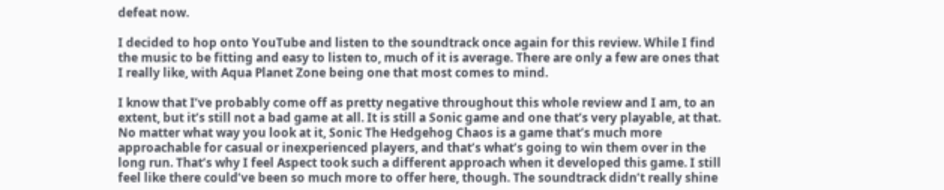defeat now.

I decided to hop onto YouTube and listen to the soundtrack once again for this review. While I find the music to be fitting and easy to listen to, much of it is average. There are only a few are ones that I really like, with Aqua Planet Zone being one that most comes to mind.

I know that I’ve probably come off as pretty negative throughout this whole review and I am, to an extent, but it’s still not a bad game at all. It is still a Sonic game and one that’s very playable, at that. No matter what way you look at it, Sonic The Hedgehog Chaos is a game that’s much more approachable for casual or inexperienced players, and that’s what’s going to win them over in the long run. That’s why I feel Aspect took such a different approach when it developed this game. I still feel like there could’ve been so much more to offer here, though. The soundtrack didn’t really shine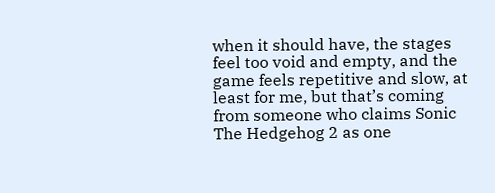when it should have, the stages feel too void and empty, and the game feels repetitive and slow, at least for me, but that’s coming from someone who claims Sonic The Hedgehog 2 as one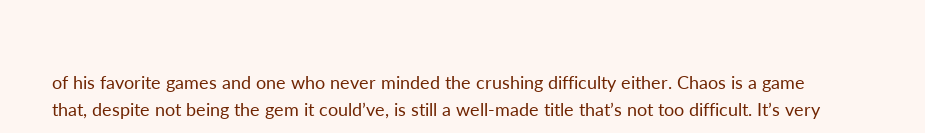of his favorite games and one who never minded the crushing difficulty either. Chaos is a game that, despite not being the gem it could’ve, is still a well-made title that’s not too difficult. It’s very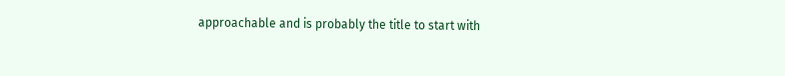approachable and is probably the title to start with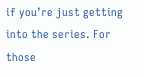if you’re just getting into the series. For those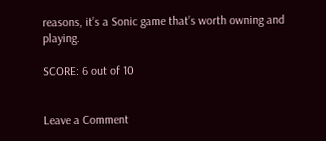reasons, it’s a Sonic game that’s worth owning and playing.

SCORE: 6 out of 10


Leave a Comment